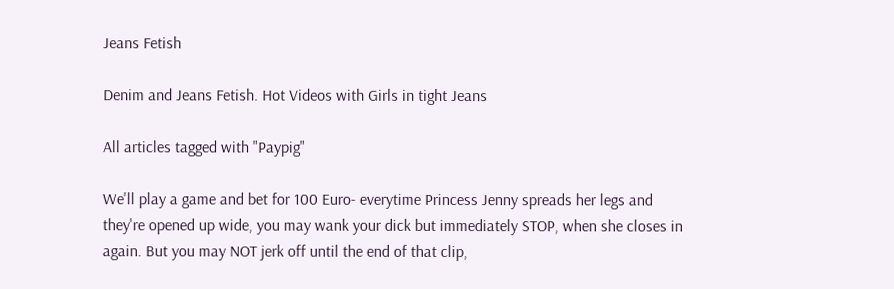Jeans Fetish

Denim and Jeans Fetish. Hot Videos with Girls in tight Jeans

All articles tagged with "Paypig"

We'll play a game and bet for 100 Euro- everytime Princess Jenny spreads her legs and they're opened up wide, you may wank your dick but immediately STOP, when she closes in again. But you may NOT jerk off until the end of that clip,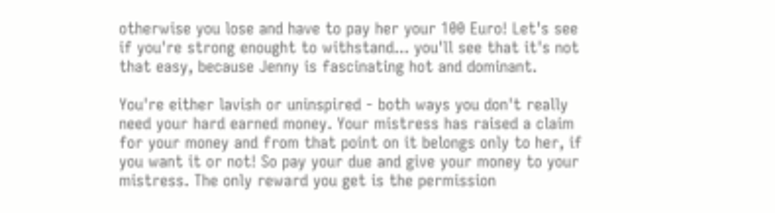otherwise you lose and have to pay her your 100 Euro! Let's see if you're strong enought to withstand... you'll see that it's not that easy, because Jenny is fascinating hot and dominant.

You're either lavish or uninspired - both ways you don't really need your hard earned money. Your mistress has raised a claim for your money and from that point on it belongs only to her, if you want it or not! So pay your due and give your money to your mistress. The only reward you get is the permission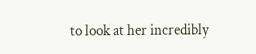to look at her incredibly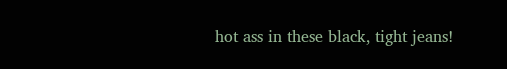hot ass in these black, tight jeans!